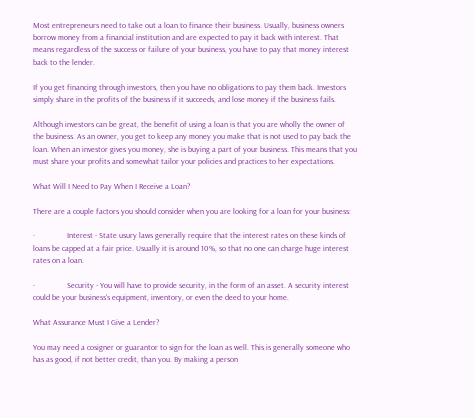Most entrepreneurs need to take out a loan to finance their business. Usually, business owners borrow money from a financial institution and are expected to pay it back with interest. That means regardless of the success or failure of your business, you have to pay that money interest back to the lender.

If you get financing through investors, then you have no obligations to pay them back. Investors simply share in the profits of the business if it succeeds, and lose money if the business fails.

Although investors can be great, the benefit of using a loan is that you are wholly the owner of the business. As an owner, you get to keep any money you make that is not used to pay back the loan. When an investor gives you money, she is buying a part of your business. This means that you must share your profits and somewhat tailor your policies and practices to her expectations.

What Will I Need to Pay When I Receive a Loan?

There are a couple factors you should consider when you are looking for a loan for your business:

·                Interest - State usury laws generally require that the interest rates on these kinds of loans be capped at a fair price. Usually it is around 10%, so that no one can charge huge interest rates on a loan.

·                Security - You will have to provide security, in the form of an asset. A security interest could be your business's equipment, inventory, or even the deed to your home.

What Assurance Must I Give a Lender?

You may need a cosigner or guarantor to sign for the loan as well. This is generally someone who has as good, if not better credit, than you. By making a person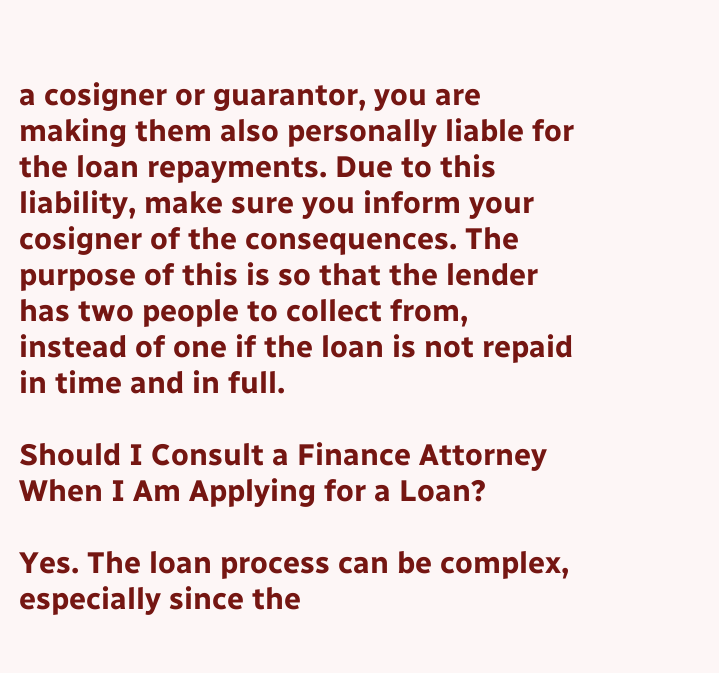a cosigner or guarantor, you are making them also personally liable for the loan repayments. Due to this liability, make sure you inform your cosigner of the consequences. The purpose of this is so that the lender has two people to collect from, instead of one if the loan is not repaid in time and in full.

Should I Consult a Finance Attorney When I Am Applying for a Loan?

Yes. The loan process can be complex, especially since the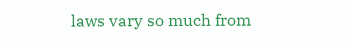laws vary so much from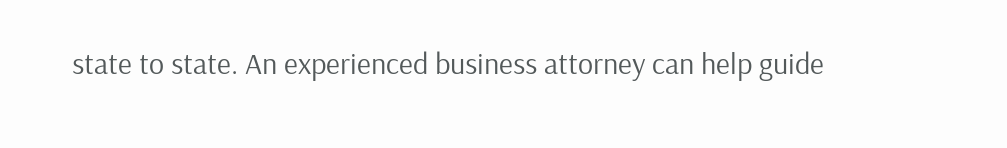state to state. An experienced business attorney can help guide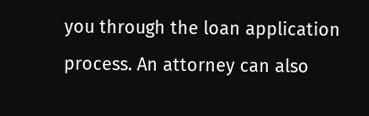you through the loan application process. An attorney can also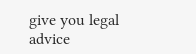give you legal advice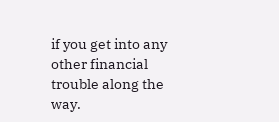if you get into any other financial trouble along the way.